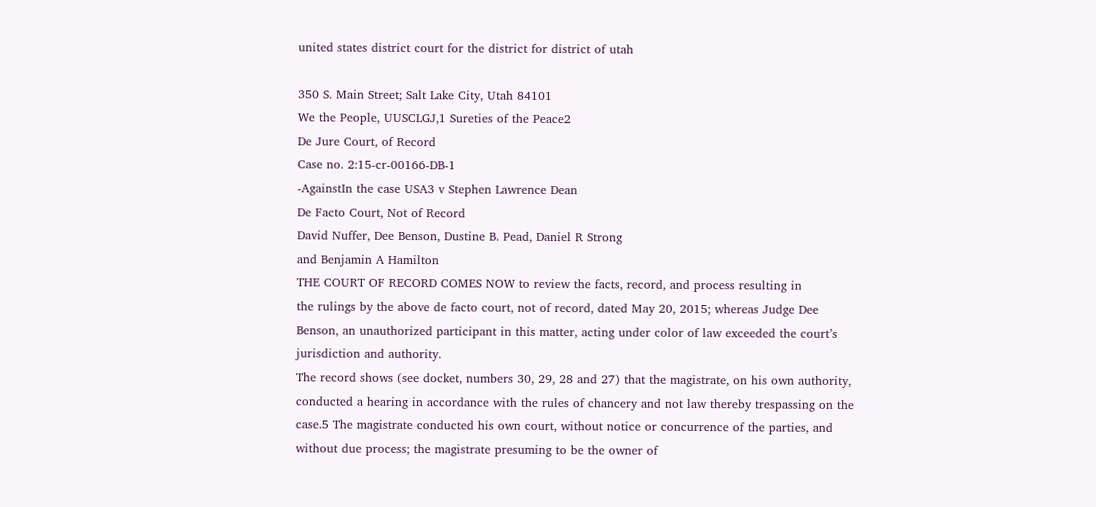united states district court for the district for district of utah

350 S. Main Street; Salt Lake City, Utah 84101
We the People, UUSCLGJ,1 Sureties of the Peace2
De Jure Court, of Record
Case no. 2:15-cr-00166-DB-1
-AgainstIn the case USA3 v Stephen Lawrence Dean
De Facto Court, Not of Record
David Nuffer, Dee Benson, Dustine B. Pead, Daniel R Strong
and Benjamin A Hamilton
THE COURT OF RECORD COMES NOW to review the facts, record, and process resulting in
the rulings by the above de facto court, not of record, dated May 20, 2015; whereas Judge Dee
Benson, an unauthorized participant in this matter, acting under color of law exceeded the court’s
jurisdiction and authority.
The record shows (see docket, numbers 30, 29, 28 and 27) that the magistrate, on his own authority,
conducted a hearing in accordance with the rules of chancery and not law thereby trespassing on the
case.5 The magistrate conducted his own court, without notice or concurrence of the parties, and
without due process; the magistrate presuming to be the owner of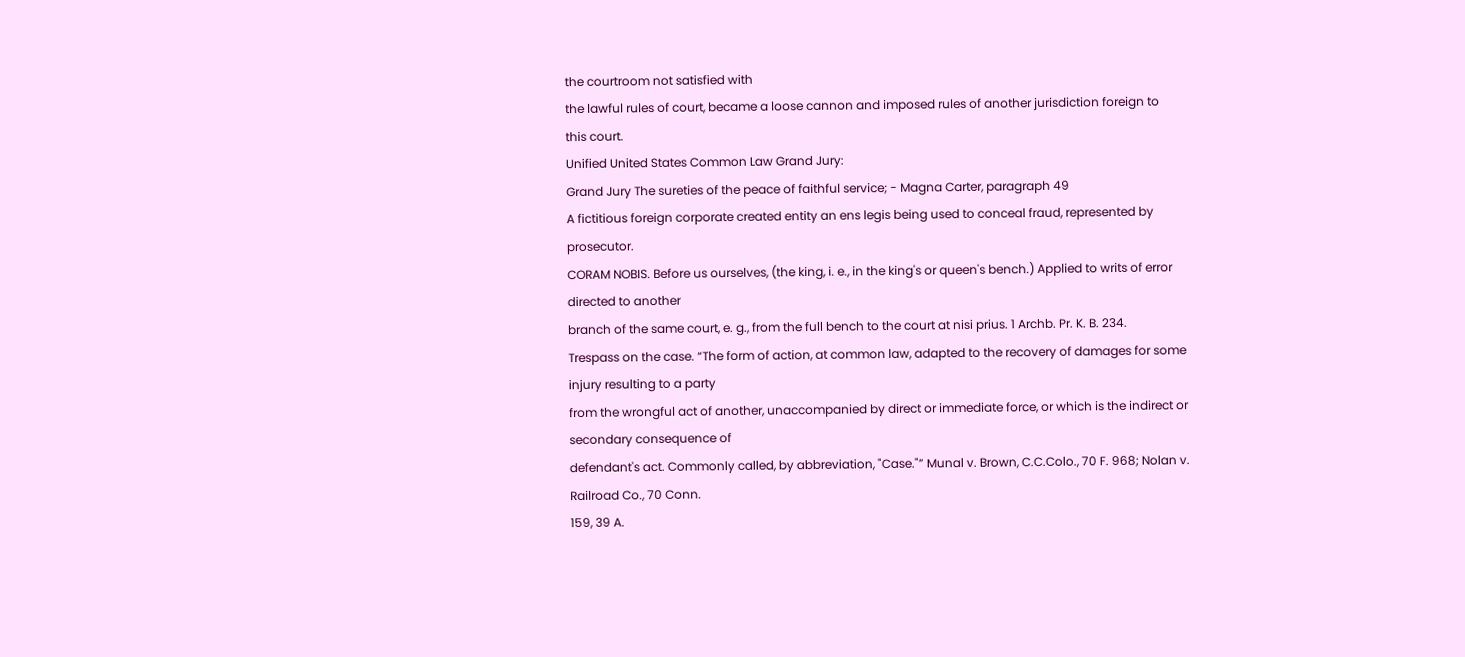the courtroom not satisfied with
the lawful rules of court, became a loose cannon and imposed rules of another jurisdiction foreign to
this court.
Unified United States Common Law Grand Jury:
Grand Jury The sureties of the peace of faithful service; - Magna Carter, paragraph 49
A fictitious foreign corporate created entity an ens legis being used to conceal fraud, represented by prosecutor.
CORAM NOBIS. Before us ourselves, (the king, i. e., in the king's or queen's bench.) Applied to writs of error directed to another
branch of the same court, e. g., from the full bench to the court at nisi prius. 1 Archb. Pr. K. B. 234.
Trespass on the case. “The form of action, at common law, adapted to the recovery of damages for some injury resulting to a party
from the wrongful act of another, unaccompanied by direct or immediate force, or which is the indirect or secondary consequence of
defendant's act. Commonly called, by abbreviation, "Case."” Munal v. Brown, C.C.Colo., 70 F. 968; Nolan v. Railroad Co., 70 Conn.
159, 39 A.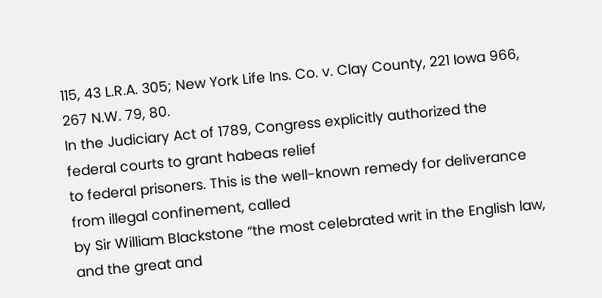115, 43 L.R.A. 305; New York Life Ins. Co. v. Clay County, 221 Iowa 966, 267 N.W. 79, 80.
In the Judiciary Act of 1789, Congress explicitly authorized the federal courts to grant habeas relief
to federal prisoners. This is the well-known remedy for deliverance from illegal confinement, called
by Sir William Blackstone “the most celebrated writ in the English law, and the great and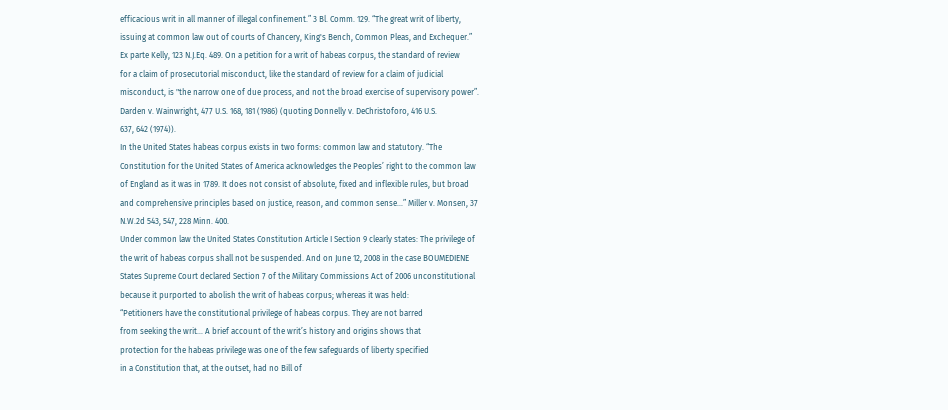efficacious writ in all manner of illegal confinement.” 3 Bl. Comm. 129. “The great writ of liberty,
issuing at common law out of courts of Chancery, King's Bench, Common Pleas, and Exchequer.”
Ex parte Kelly, 123 N.J.Eq. 489. On a petition for a writ of habeas corpus, the standard of review
for a claim of prosecutorial misconduct, like the standard of review for a claim of judicial
misconduct, is "the narrow one of due process, and not the broad exercise of supervisory power”.
Darden v. Wainwright, 477 U.S. 168, 181 (1986) (quoting Donnelly v. DeChristoforo, 416 U.S.
637, 642 (1974)).
In the United States habeas corpus exists in two forms: common law and statutory. “The
Constitution for the United States of America acknowledges the Peoples’ right to the common law
of England as it was in 1789. It does not consist of absolute, fixed and inflexible rules, but broad
and comprehensive principles based on justice, reason, and common sense...” Miller v. Monsen, 37
N.W.2d 543, 547, 228 Minn. 400.
Under common law the United States Constitution Article I Section 9 clearly states: The privilege of
the writ of habeas corpus shall not be suspended. And on June 12, 2008 in the case BOUMEDIENE
States Supreme Court declared Section 7 of the Military Commissions Act of 2006 unconstitutional
because it purported to abolish the writ of habeas corpus; whereas it was held:
“Petitioners have the constitutional privilege of habeas corpus. They are not barred
from seeking the writ… A brief account of the writ’s history and origins shows that
protection for the habeas privilege was one of the few safeguards of liberty specified
in a Constitution that, at the outset, had no Bill of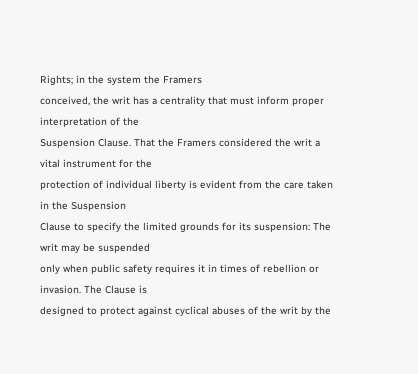Rights; in the system the Framers
conceived, the writ has a centrality that must inform proper interpretation of the
Suspension Clause. That the Framers considered the writ a vital instrument for the
protection of individual liberty is evident from the care taken in the Suspension
Clause to specify the limited grounds for its suspension: The writ may be suspended
only when public safety requires it in times of rebellion or invasion. The Clause is
designed to protect against cyclical abuses of the writ by the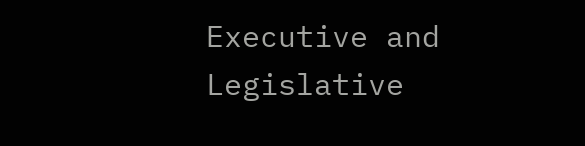Executive and
Legislative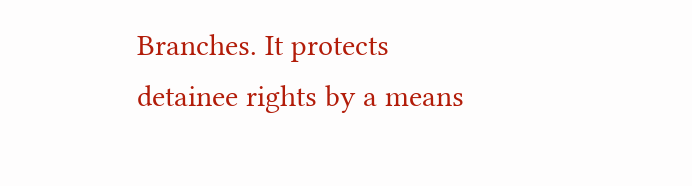Branches. It protects detainee rights by a means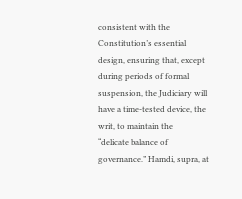consistent with the
Constitution’s essential design, ensuring that, except during periods of formal
suspension, the Judiciary will have a time-tested device, the writ, to maintain the
“delicate balance of governance.” Hamdi, supra, at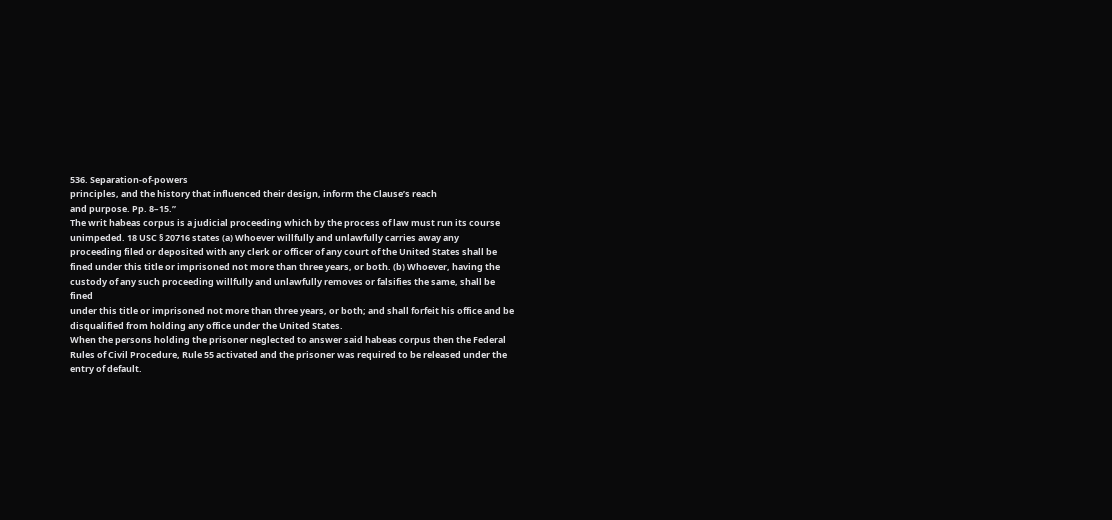536. Separation-of-powers
principles, and the history that influenced their design, inform the Clause’s reach
and purpose. Pp. 8–15.”
The writ habeas corpus is a judicial proceeding which by the process of law must run its course
unimpeded. 18 USC § 20716 states (a) Whoever willfully and unlawfully carries away any
proceeding filed or deposited with any clerk or officer of any court of the United States shall be
fined under this title or imprisoned not more than three years, or both. (b) Whoever, having the
custody of any such proceeding willfully and unlawfully removes or falsifies the same, shall be fined
under this title or imprisoned not more than three years, or both; and shall forfeit his office and be
disqualified from holding any office under the United States.
When the persons holding the prisoner neglected to answer said habeas corpus then the Federal
Rules of Civil Procedure, Rule 55 activated and the prisoner was required to be released under the
entry of default.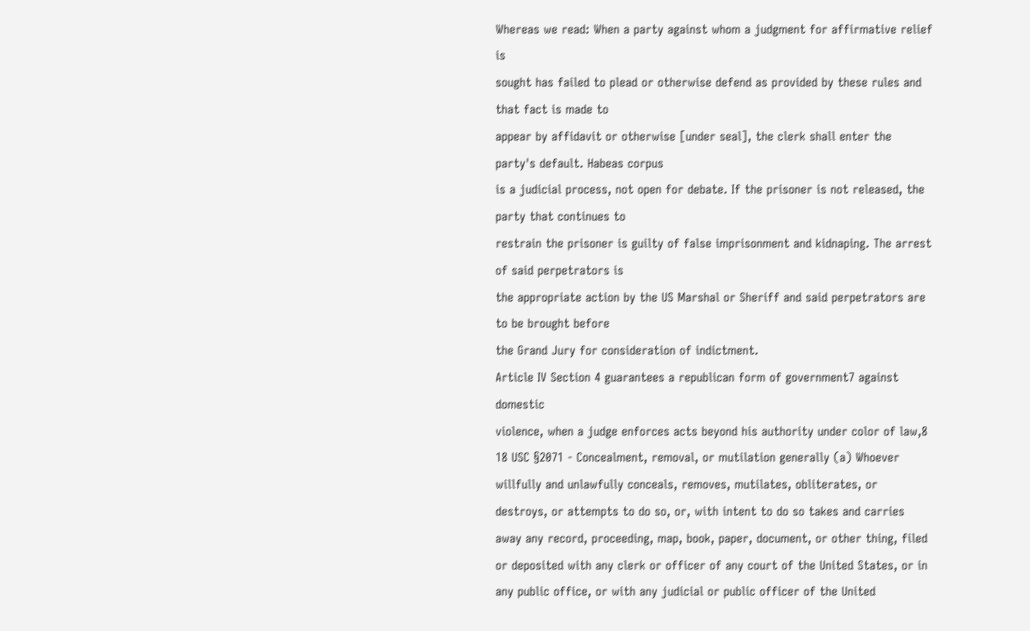Whereas we read: When a party against whom a judgment for affirmative relief is
sought has failed to plead or otherwise defend as provided by these rules and that fact is made to
appear by affidavit or otherwise [under seal], the clerk shall enter the party's default. Habeas corpus
is a judicial process, not open for debate. If the prisoner is not released, the party that continues to
restrain the prisoner is guilty of false imprisonment and kidnaping. The arrest of said perpetrators is
the appropriate action by the US Marshal or Sheriff and said perpetrators are to be brought before
the Grand Jury for consideration of indictment.
Article IV Section 4 guarantees a republican form of government7 against domestic
violence, when a judge enforces acts beyond his authority under color of law,8
18 USC §2071 - Concealment, removal, or mutilation generally (a) Whoever willfully and unlawfully conceals, removes, mutilates, obliterates, or
destroys, or attempts to do so, or, with intent to do so takes and carries away any record, proceeding, map, book, paper, document, or other thing, filed
or deposited with any clerk or officer of any court of the United States, or in any public office, or with any judicial or public officer of the United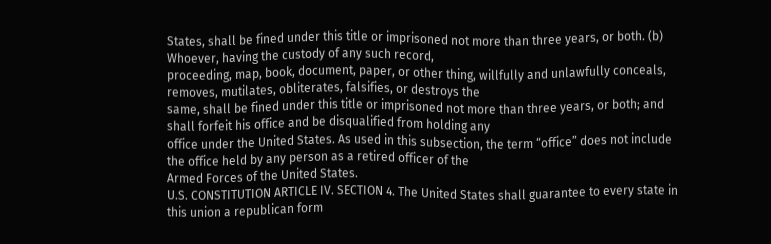States, shall be fined under this title or imprisoned not more than three years, or both. (b) Whoever, having the custody of any such record,
proceeding, map, book, document, paper, or other thing, willfully and unlawfully conceals, removes, mutilates, obliterates, falsifies, or destroys the
same, shall be fined under this title or imprisoned not more than three years, or both; and shall forfeit his office and be disqualified from holding any
office under the United States. As used in this subsection, the term “office” does not include the office held by any person as a retired officer of the
Armed Forces of the United States.
U.S. CONSTITUTION ARTICLE IV. SECTION 4. The United States shall guarantee to every state in this union a republican form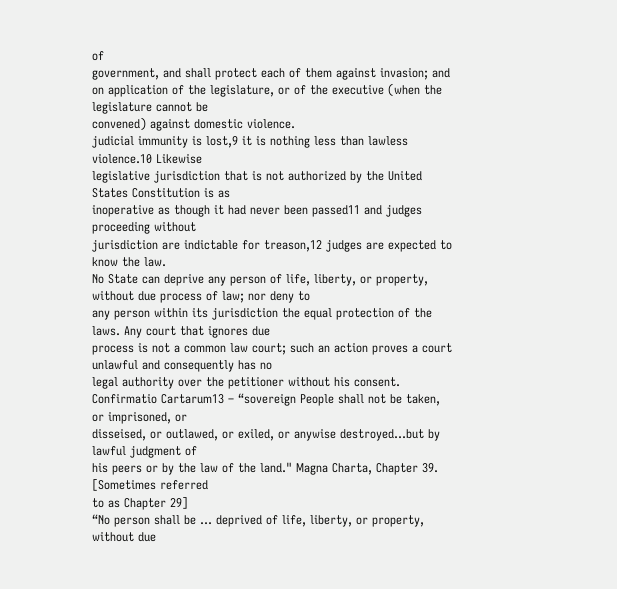of
government, and shall protect each of them against invasion; and on application of the legislature, or of the executive (when the legislature cannot be
convened) against domestic violence.
judicial immunity is lost,9 it is nothing less than lawless violence.10 Likewise
legislative jurisdiction that is not authorized by the United States Constitution is as
inoperative as though it had never been passed11 and judges proceeding without
jurisdiction are indictable for treason,12 judges are expected to know the law.
No State can deprive any person of life, liberty, or property, without due process of law; nor deny to
any person within its jurisdiction the equal protection of the laws. Any court that ignores due
process is not a common law court; such an action proves a court unlawful and consequently has no
legal authority over the petitioner without his consent.
Confirmatio Cartarum13 – “sovereign People shall not be taken, or imprisoned, or
disseised, or outlawed, or exiled, or anywise destroyed...but by lawful judgment of
his peers or by the law of the land." Magna Charta, Chapter 39. [Sometimes referred
to as Chapter 29]
“No person shall be … deprived of life, liberty, or property, without due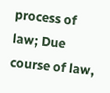process of
law; Due course of law,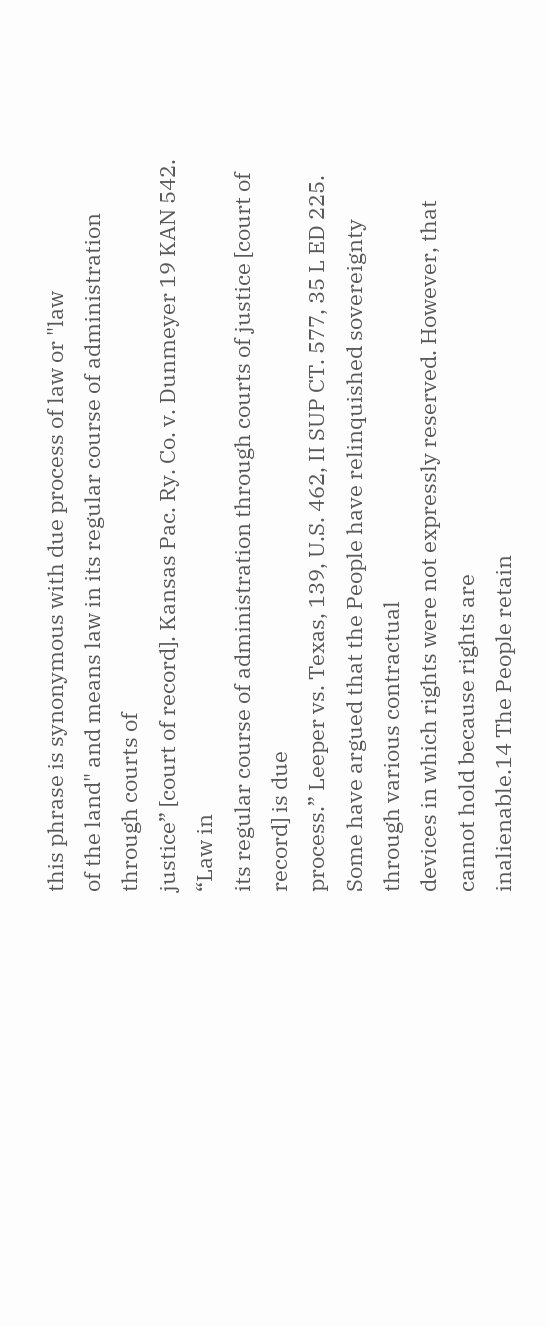this phrase is synonymous with due process of law or "law
of the land" and means law in its regular course of administration through courts of
justice” [court of record]. Kansas Pac. Ry. Co. v. Dunmeyer 19 KAN 542. “Law in
its regular course of administration through courts of justice [court of record] is due
process.” Leeper vs. Texas, 139, U.S. 462, II SUP CT. 577, 35 L ED 225.
Some have argued that the People have relinquished sovereignty through various contractual
devices in which rights were not expressly reserved. However, that cannot hold because rights are
inalienable.14 The People retain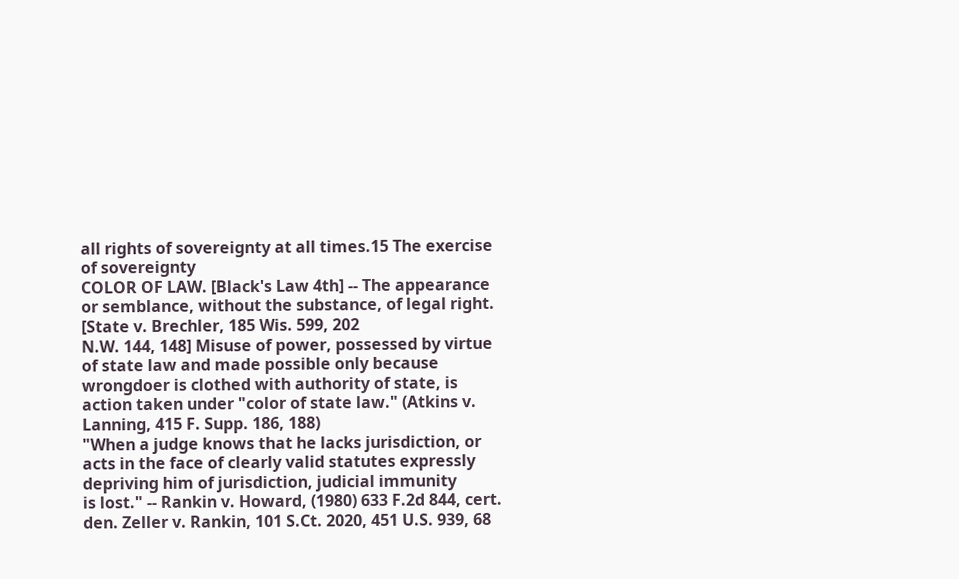all rights of sovereignty at all times.15 The exercise of sovereignty
COLOR OF LAW. [Black's Law 4th] -- The appearance or semblance, without the substance, of legal right. [State v. Brechler, 185 Wis. 599, 202
N.W. 144, 148] Misuse of power, possessed by virtue of state law and made possible only because wrongdoer is clothed with authority of state, is
action taken under "color of state law." (Atkins v. Lanning, 415 F. Supp. 186, 188)
"When a judge knows that he lacks jurisdiction, or acts in the face of clearly valid statutes expressly depriving him of jurisdiction, judicial immunity
is lost." -- Rankin v. Howard, (1980) 633 F.2d 844, cert. den. Zeller v. Rankin, 101 S.Ct. 2020, 451 U.S. 939, 68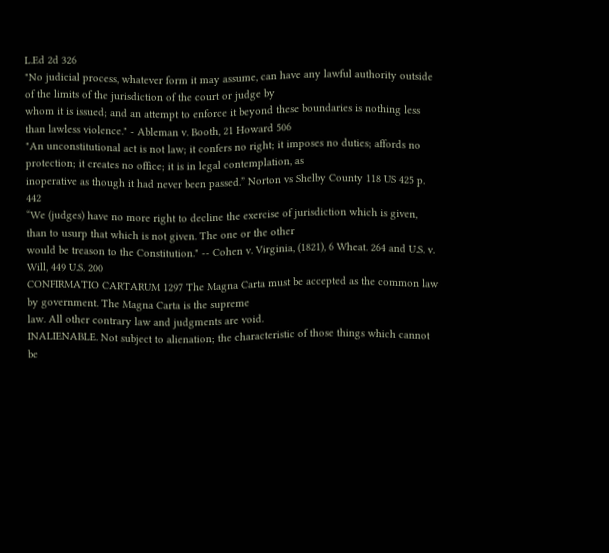L.Ed 2d 326
"No judicial process, whatever form it may assume, can have any lawful authority outside of the limits of the jurisdiction of the court or judge by
whom it is issued; and an attempt to enforce it beyond these boundaries is nothing less than lawless violence." - Ableman v. Booth, 21 Howard 506
"An unconstitutional act is not law; it confers no right; it imposes no duties; affords no protection; it creates no office; it is in legal contemplation, as
inoperative as though it had never been passed.” Norton vs Shelby County 118 US 425 p. 442
“We (judges) have no more right to decline the exercise of jurisdiction which is given, than to usurp that which is not given. The one or the other
would be treason to the Constitution." -- Cohen v. Virginia, (1821), 6 Wheat. 264 and U.S. v. Will, 449 U.S. 200
CONFIRMATIO CARTARUM 1297 The Magna Carta must be accepted as the common law by government. The Magna Carta is the supreme
law. All other contrary law and judgments are void.
INALIENABLE. Not subject to alienation; the characteristic of those things which cannot be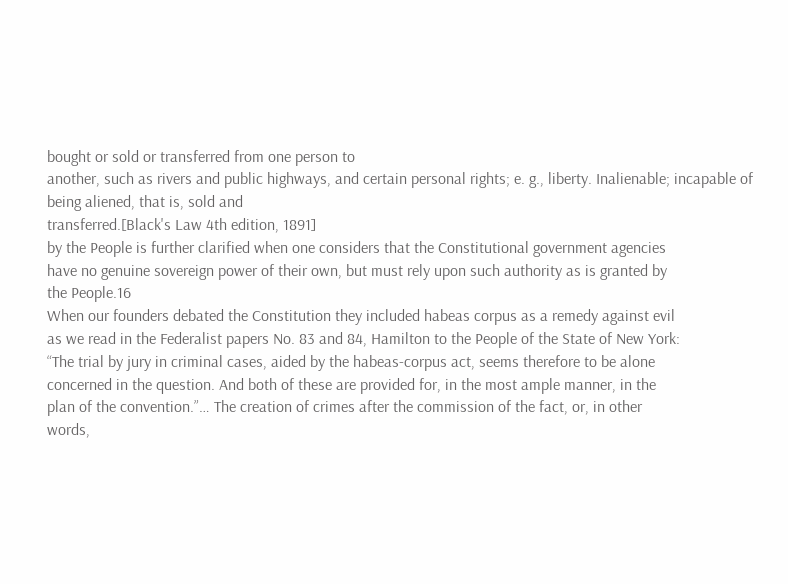bought or sold or transferred from one person to
another, such as rivers and public highways, and certain personal rights; e. g., liberty. Inalienable; incapable of being aliened, that is, sold and
transferred.[Black's Law 4th edition, 1891]
by the People is further clarified when one considers that the Constitutional government agencies
have no genuine sovereign power of their own, but must rely upon such authority as is granted by
the People.16
When our founders debated the Constitution they included habeas corpus as a remedy against evil
as we read in the Federalist papers No. 83 and 84, Hamilton to the People of the State of New York:
“The trial by jury in criminal cases, aided by the habeas-corpus act, seems therefore to be alone
concerned in the question. And both of these are provided for, in the most ample manner, in the
plan of the convention.”… The creation of crimes after the commission of the fact, or, in other
words,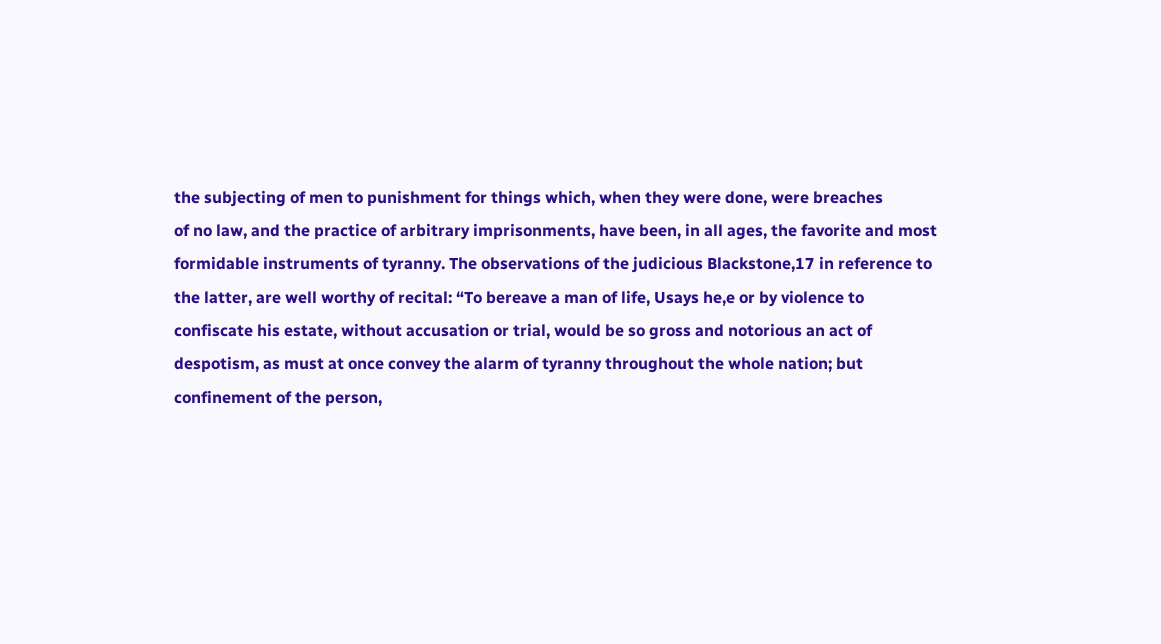the subjecting of men to punishment for things which, when they were done, were breaches
of no law, and the practice of arbitrary imprisonments, have been, in all ages, the favorite and most
formidable instruments of tyranny. The observations of the judicious Blackstone,17 in reference to
the latter, are well worthy of recital: “To bereave a man of life, Usays he,e or by violence to
confiscate his estate, without accusation or trial, would be so gross and notorious an act of
despotism, as must at once convey the alarm of tyranny throughout the whole nation; but
confinement of the person,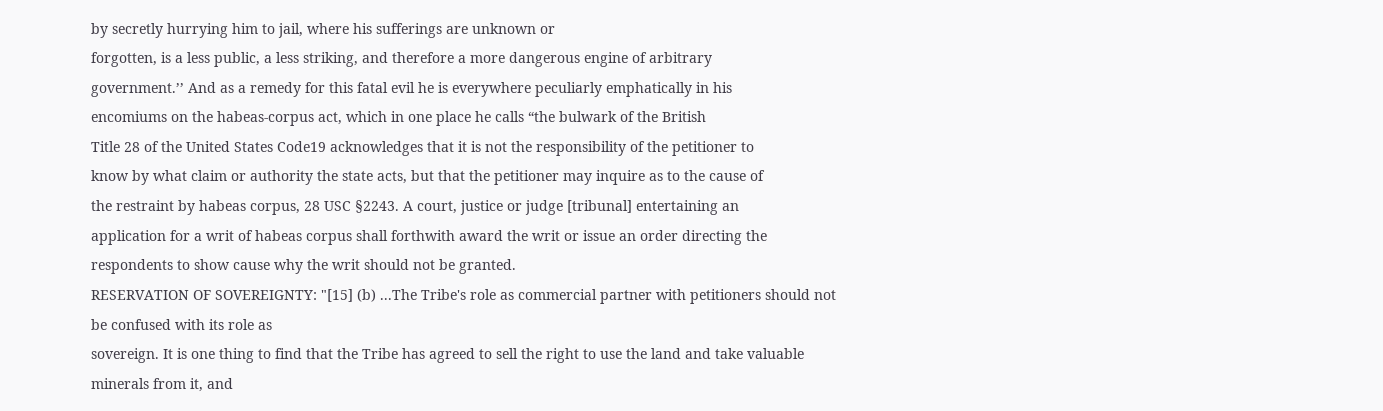by secretly hurrying him to jail, where his sufferings are unknown or
forgotten, is a less public, a less striking, and therefore a more dangerous engine of arbitrary
government.’’ And as a remedy for this fatal evil he is everywhere peculiarly emphatically in his
encomiums on the habeas-corpus act, which in one place he calls “the bulwark of the British
Title 28 of the United States Code19 acknowledges that it is not the responsibility of the petitioner to
know by what claim or authority the state acts, but that the petitioner may inquire as to the cause of
the restraint by habeas corpus, 28 USC §2243. A court, justice or judge [tribunal] entertaining an
application for a writ of habeas corpus shall forthwith award the writ or issue an order directing the
respondents to show cause why the writ should not be granted.
RESERVATION OF SOVEREIGNTY: "[15] (b) ...The Tribe's role as commercial partner with petitioners should not be confused with its role as
sovereign. It is one thing to find that the Tribe has agreed to sell the right to use the land and take valuable minerals from it, and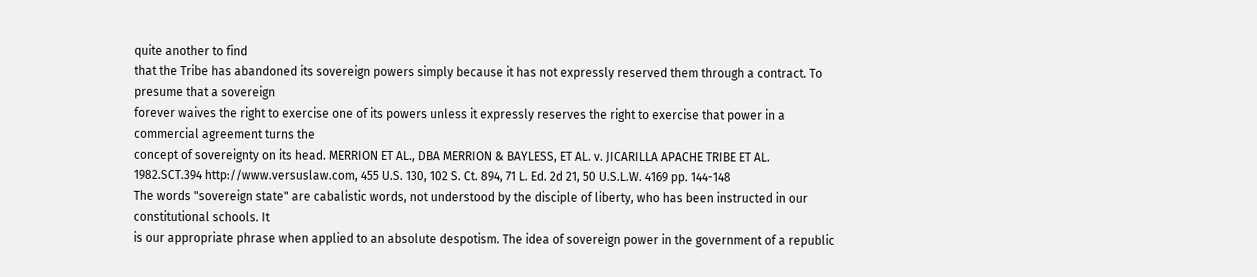quite another to find
that the Tribe has abandoned its sovereign powers simply because it has not expressly reserved them through a contract. To presume that a sovereign
forever waives the right to exercise one of its powers unless it expressly reserves the right to exercise that power in a commercial agreement turns the
concept of sovereignty on its head. MERRION ET AL., DBA MERRION & BAYLESS, ET AL. v. JICARILLA APACHE TRIBE ET AL.
1982.SCT.394 http://www.versuslaw.com, 455 U.S. 130, 102 S. Ct. 894, 71 L. Ed. 2d 21, 50 U.S.L.W. 4169 pp. 144-148
The words "sovereign state" are cabalistic words, not understood by the disciple of liberty, who has been instructed in our constitutional schools. It
is our appropriate phrase when applied to an absolute despotism. The idea of sovereign power in the government of a republic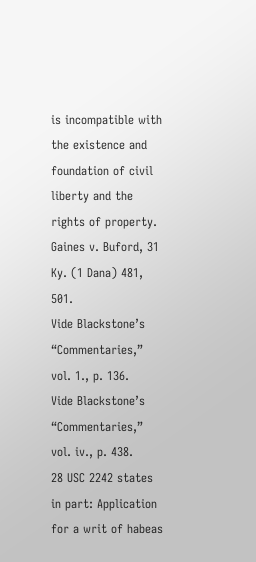is incompatible with
the existence and foundation of civil liberty and the rights of property. Gaines v. Buford, 31 Ky. (1 Dana) 481, 501.
Vide Blackstone’s “Commentaries,” vol. 1., p. 136.
Vide Blackstone’s “Commentaries,” vol. iv., p. 438.
28 USC 2242 states in part: Application for a writ of habeas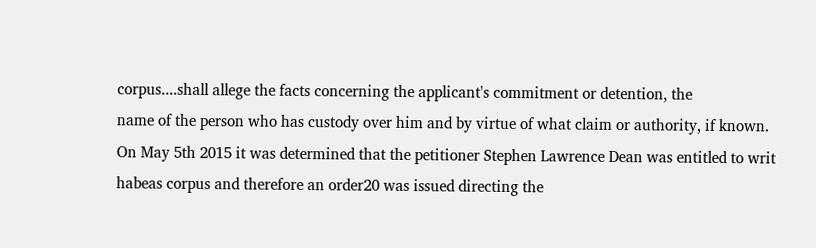corpus....shall allege the facts concerning the applicant's commitment or detention, the
name of the person who has custody over him and by virtue of what claim or authority, if known.
On May 5th 2015 it was determined that the petitioner Stephen Lawrence Dean was entitled to writ
habeas corpus and therefore an order20 was issued directing the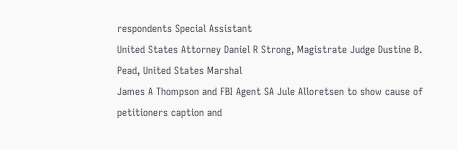respondents Special Assistant
United States Attorney Daniel R Strong, Magistrate Judge Dustine B. Pead, United States Marshal
James A Thompson and FBI Agent SA Jule Alloretsen to show cause of petitioners caption and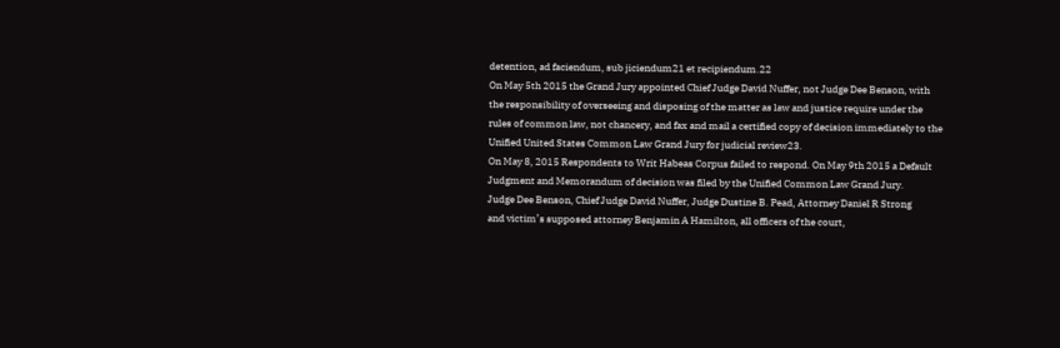detention, ad faciendum, sub jiciendum21 et recipiendum.22
On May 5th 2015 the Grand Jury appointed Chief Judge David Nuffer, not Judge Dee Benson, with
the responsibility of overseeing and disposing of the matter as law and justice require under the
rules of common law, not chancery, and fax and mail a certified copy of decision immediately to the
Unified United States Common Law Grand Jury for judicial review23.
On May 8, 2015 Respondents to Writ Habeas Corpus failed to respond. On May 9th 2015 a Default
Judgment and Memorandum of decision was filed by the Unified Common Law Grand Jury.
Judge Dee Benson, Chief Judge David Nuffer, Judge Dustine B. Pead, Attorney Daniel R Strong
and victim’s supposed attorney Benjamin A Hamilton, all officers of the court,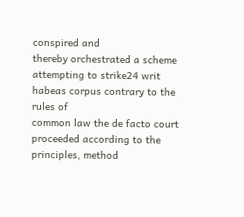conspired and
thereby orchestrated a scheme attempting to strike24 writ habeas corpus contrary to the rules of
common law the de facto court proceeded according to the principles, method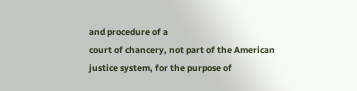and procedure of a
court of chancery, not part of the American justice system, for the purpose of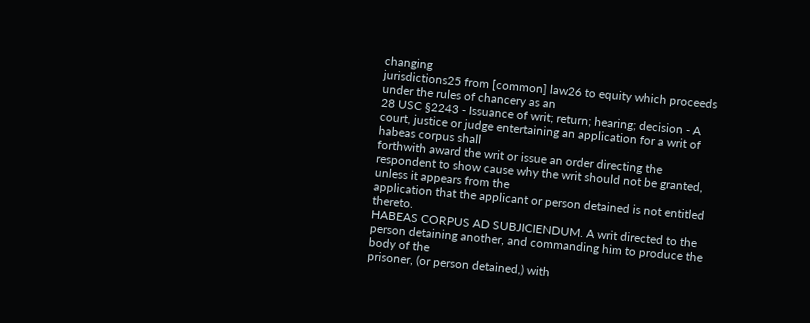changing
jurisdictions25 from [common] law26 to equity which proceeds under the rules of chancery as an
28 USC §2243 - Issuance of writ; return; hearing; decision - A court, justice or judge entertaining an application for a writ of habeas corpus shall
forthwith award the writ or issue an order directing the respondent to show cause why the writ should not be granted, unless it appears from the
application that the applicant or person detained is not entitled thereto.
HABEAS CORPUS AD SUBJICIENDUM. A writ directed to the person detaining another, and commanding him to produce the body of the
prisoner, (or person detained,) with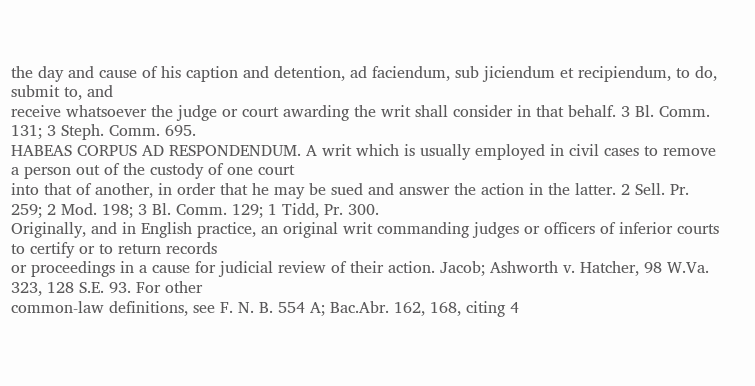the day and cause of his caption and detention, ad faciendum, sub jiciendum et recipiendum, to do, submit to, and
receive whatsoever the judge or court awarding the writ shall consider in that behalf. 3 Bl. Comm. 131; 3 Steph. Comm. 695.
HABEAS CORPUS AD RESPONDENDUM. A writ which is usually employed in civil cases to remove a person out of the custody of one court
into that of another, in order that he may be sued and answer the action in the latter. 2 Sell. Pr. 259; 2 Mod. 198; 3 Bl. Comm. 129; 1 Tidd, Pr. 300.
Originally, and in English practice, an original writ commanding judges or officers of inferior courts to certify or to return records
or proceedings in a cause for judicial review of their action. Jacob; Ashworth v. Hatcher, 98 W.Va. 323, 128 S.E. 93. For other
common-law definitions, see F. N. B. 554 A; Bac.Abr. 162, 168, citing 4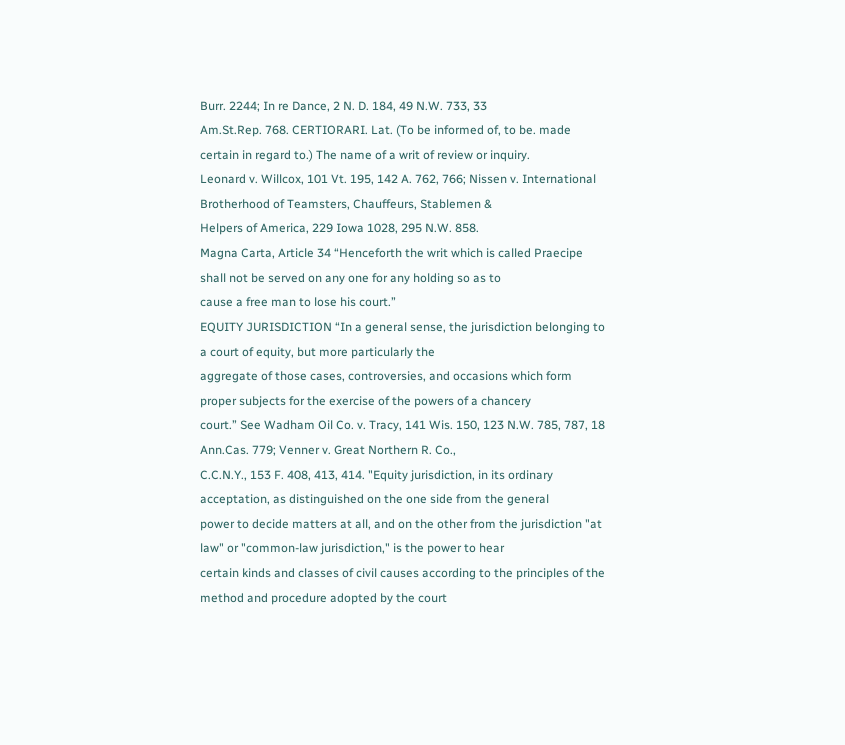Burr. 2244; In re Dance, 2 N. D. 184, 49 N.W. 733, 33
Am.St.Rep. 768. CERTIORARI. Lat. (To be informed of, to be. made certain in regard to.) The name of a writ of review or inquiry.
Leonard v. Willcox, 101 Vt. 195, 142 A. 762, 766; Nissen v. International Brotherhood of Teamsters, Chauffeurs, Stablemen &
Helpers of America, 229 Iowa 1028, 295 N.W. 858.
Magna Carta, Article 34 “Henceforth the writ which is called Praecipe shall not be served on any one for any holding so as to
cause a free man to lose his court.”
EQUITY JURISDICTION “In a general sense, the jurisdiction belonging to a court of equity, but more particularly the
aggregate of those cases, controversies, and occasions which form proper subjects for the exercise of the powers of a chancery
court.” See Wadham Oil Co. v. Tracy, 141 Wis. 150, 123 N.W. 785, 787, 18 Ann.Cas. 779; Venner v. Great Northern R. Co.,
C.C.N.Y., 153 F. 408, 413, 414. "Equity jurisdiction, in its ordinary acceptation, as distinguished on the one side from the general
power to decide matters at all, and on the other from the jurisdiction "at law" or "common-law jurisdiction," is the power to hear
certain kinds and classes of civil causes according to the principles of the method and procedure adopted by the court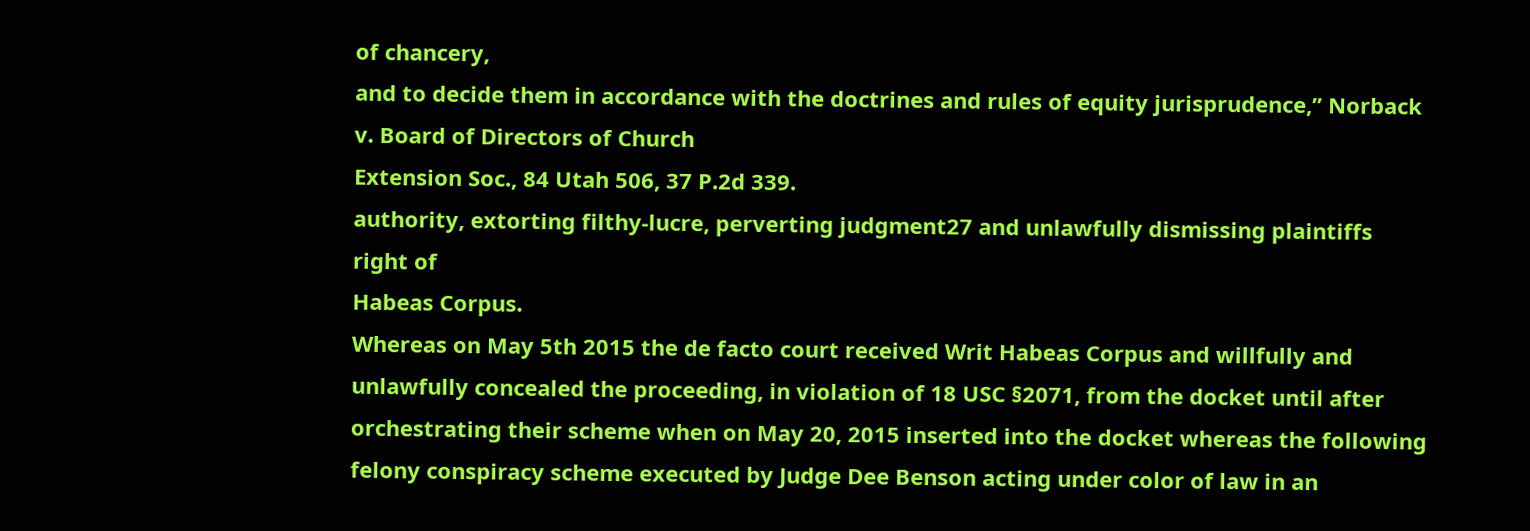of chancery,
and to decide them in accordance with the doctrines and rules of equity jurisprudence,” Norback v. Board of Directors of Church
Extension Soc., 84 Utah 506, 37 P.2d 339.
authority, extorting filthy-lucre, perverting judgment27 and unlawfully dismissing plaintiffs right of
Habeas Corpus.
Whereas on May 5th 2015 the de facto court received Writ Habeas Corpus and willfully and
unlawfully concealed the proceeding, in violation of 18 USC §2071, from the docket until after
orchestrating their scheme when on May 20, 2015 inserted into the docket whereas the following
felony conspiracy scheme executed by Judge Dee Benson acting under color of law in an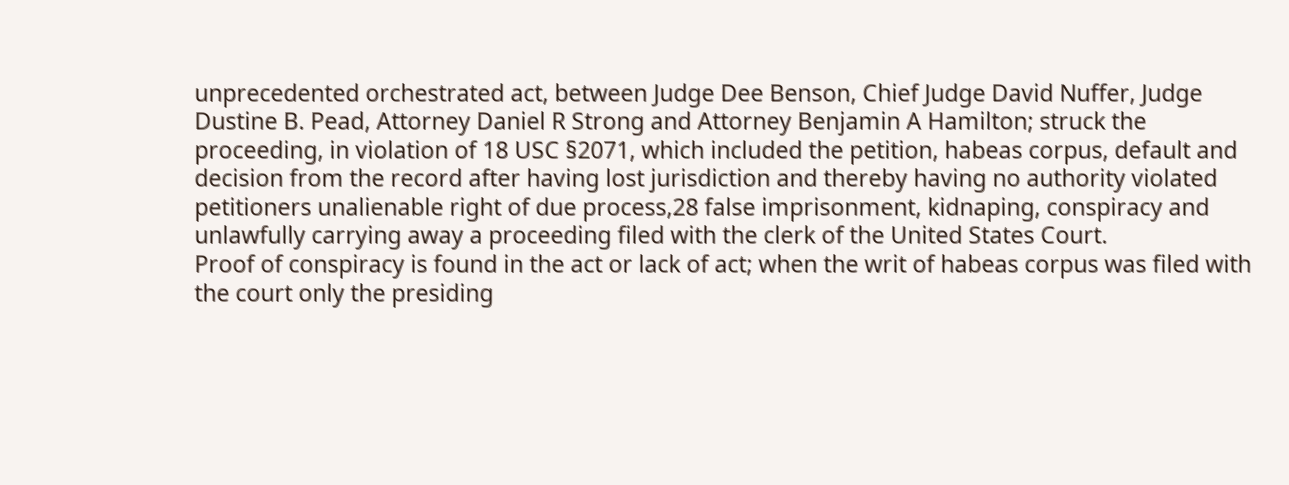unprecedented orchestrated act, between Judge Dee Benson, Chief Judge David Nuffer, Judge
Dustine B. Pead, Attorney Daniel R Strong and Attorney Benjamin A Hamilton; struck the
proceeding, in violation of 18 USC §2071, which included the petition, habeas corpus, default and
decision from the record after having lost jurisdiction and thereby having no authority violated
petitioners unalienable right of due process,28 false imprisonment, kidnaping, conspiracy and
unlawfully carrying away a proceeding filed with the clerk of the United States Court.
Proof of conspiracy is found in the act or lack of act; when the writ of habeas corpus was filed with
the court only the presiding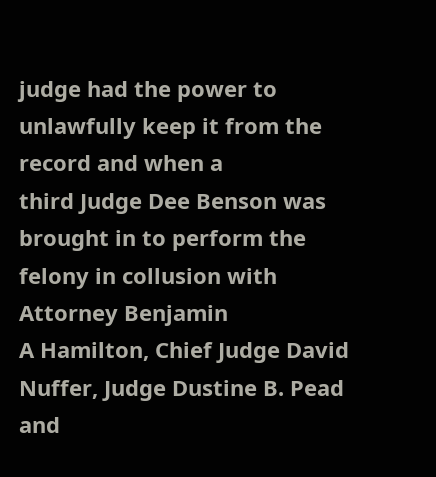judge had the power to unlawfully keep it from the record and when a
third Judge Dee Benson was brought in to perform the felony in collusion with Attorney Benjamin
A Hamilton, Chief Judge David Nuffer, Judge Dustine B. Pead and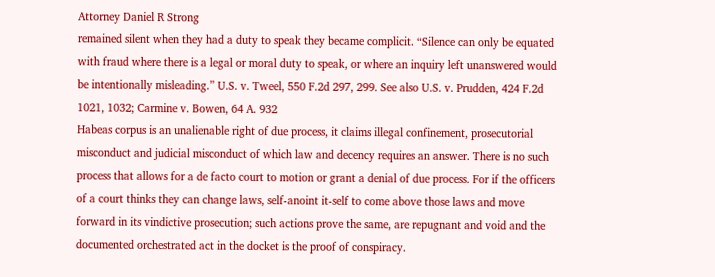Attorney Daniel R Strong
remained silent when they had a duty to speak they became complicit. “Silence can only be equated
with fraud where there is a legal or moral duty to speak, or where an inquiry left unanswered would
be intentionally misleading.” U.S. v. Tweel, 550 F.2d 297, 299. See also U.S. v. Prudden, 424 F.2d
1021, 1032; Carmine v. Bowen, 64 A. 932
Habeas corpus is an unalienable right of due process, it claims illegal confinement, prosecutorial
misconduct and judicial misconduct of which law and decency requires an answer. There is no such
process that allows for a de facto court to motion or grant a denial of due process. For if the officers
of a court thinks they can change laws, self-anoint it-self to come above those laws and move
forward in its vindictive prosecution; such actions prove the same, are repugnant and void and the
documented orchestrated act in the docket is the proof of conspiracy.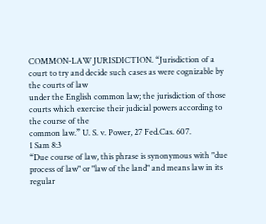COMMON-LAW JURISDICTION. “Jurisdiction of a court to try and decide such cases as were cognizable by the courts of law
under the English common law; the jurisdiction of those courts which exercise their judicial powers according to the course of the
common law.” U. S. v. Power, 27 Fed.Cas. 607.
1 Sam 8:3
“Due course of law, this phrase is synonymous with "due process of law" or "law of the land" and means law in its regular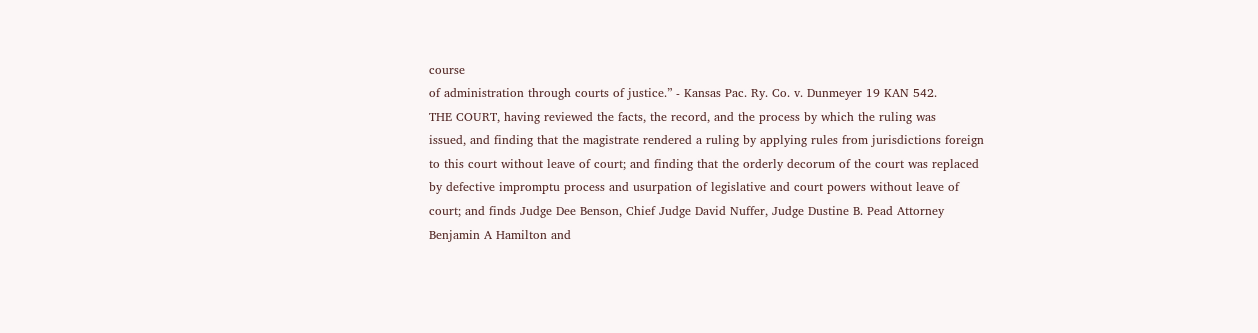course
of administration through courts of justice.” - Kansas Pac. Ry. Co. v. Dunmeyer 19 KAN 542.
THE COURT, having reviewed the facts, the record, and the process by which the ruling was
issued, and finding that the magistrate rendered a ruling by applying rules from jurisdictions foreign
to this court without leave of court; and finding that the orderly decorum of the court was replaced
by defective impromptu process and usurpation of legislative and court powers without leave of
court; and finds Judge Dee Benson, Chief Judge David Nuffer, Judge Dustine B. Pead Attorney
Benjamin A Hamilton and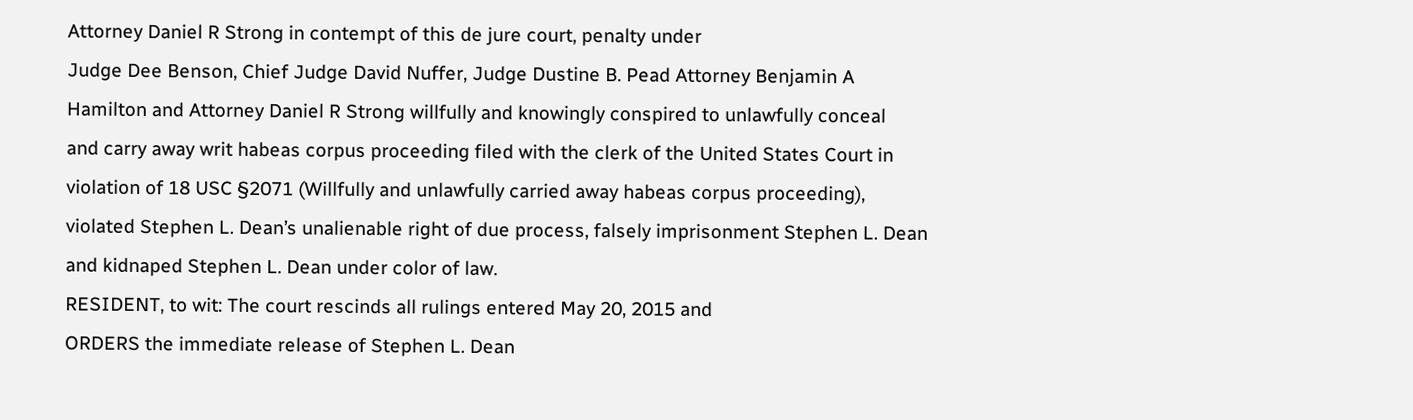Attorney Daniel R Strong in contempt of this de jure court, penalty under
Judge Dee Benson, Chief Judge David Nuffer, Judge Dustine B. Pead Attorney Benjamin A
Hamilton and Attorney Daniel R Strong willfully and knowingly conspired to unlawfully conceal
and carry away writ habeas corpus proceeding filed with the clerk of the United States Court in
violation of 18 USC §2071 (Willfully and unlawfully carried away habeas corpus proceeding),
violated Stephen L. Dean’s unalienable right of due process, falsely imprisonment Stephen L. Dean
and kidnaped Stephen L. Dean under color of law.
RESIDENT, to wit: The court rescinds all rulings entered May 20, 2015 and
ORDERS the immediate release of Stephen L. Dean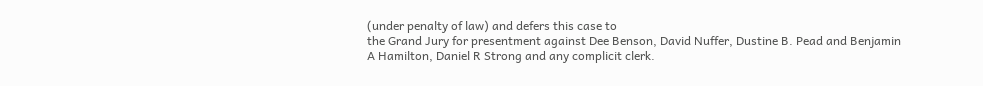(under penalty of law) and defers this case to
the Grand Jury for presentment against Dee Benson, David Nuffer, Dustine B. Pead and Benjamin
A Hamilton, Daniel R Strong and any complicit clerk.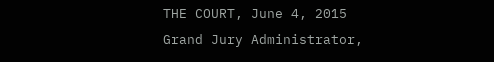THE COURT, June 4, 2015
Grand Jury Administrator,